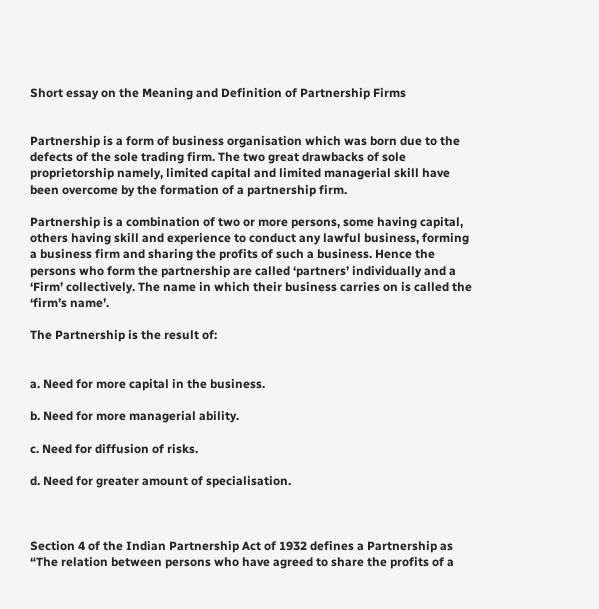Short essay on the Meaning and Definition of Partnership Firms


Partnership is a form of business organisation which was born due to the defects of the sole trading firm. The two great drawbacks of sole proprietorship namely, limited capital and limited managerial skill have been overcome by the formation of a partnership firm.

Partnership is a combination of two or more persons, some having capital, others having skill and experience to conduct any lawful business, forming a business firm and sharing the profits of such a business. Hence the persons who form the partnership are called ‘partners’ individually and a ‘Firm’ collectively. The name in which their business carries on is called the ‘firm’s name’.

The Partnership is the result of:


a. Need for more capital in the business.

b. Need for more managerial ability.

c. Need for diffusion of risks.

d. Need for greater amount of specialisation.



Section 4 of the Indian Partnership Act of 1932 defines a Partnership as “The relation between persons who have agreed to share the profits of a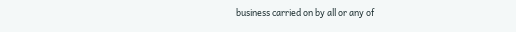business carried on by all or any of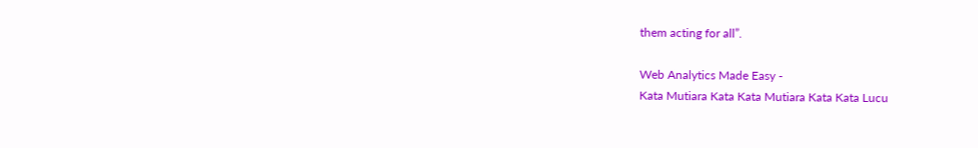them acting for all”.

Web Analytics Made Easy -
Kata Mutiara Kata Kata Mutiara Kata Kata Lucu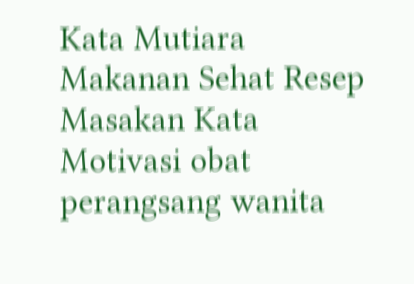Kata Mutiara Makanan Sehat Resep Masakan Kata Motivasi obat perangsang wanita